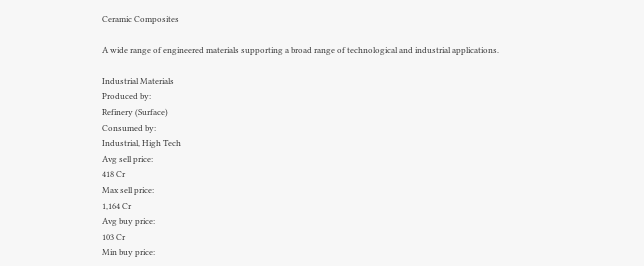Ceramic Composites

A wide range of engineered materials supporting a broad range of technological and industrial applications.

Industrial Materials
Produced by:
Refinery (Surface)
Consumed by:
Industrial, High Tech
Avg sell price:
418 Cr
Max sell price:
1,164 Cr
Avg buy price:
103 Cr
Min buy price: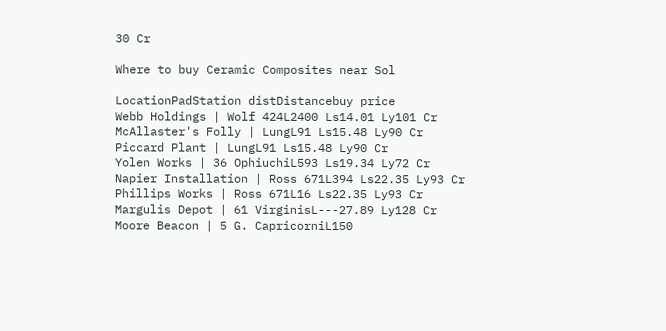30 Cr

Where to buy Ceramic Composites near Sol

LocationPadStation distDistancebuy price
Webb Holdings | Wolf 424L2400 Ls14.01 Ly101 Cr
McAllaster's Folly | LungL91 Ls15.48 Ly90 Cr
Piccard Plant | LungL91 Ls15.48 Ly90 Cr
Yolen Works | 36 OphiuchiL593 Ls19.34 Ly72 Cr
Napier Installation | Ross 671L394 Ls22.35 Ly93 Cr
Phillips Works | Ross 671L16 Ls22.35 Ly93 Cr
Margulis Depot | 61 VirginisL---27.89 Ly128 Cr
Moore Beacon | 5 G. CapricorniL150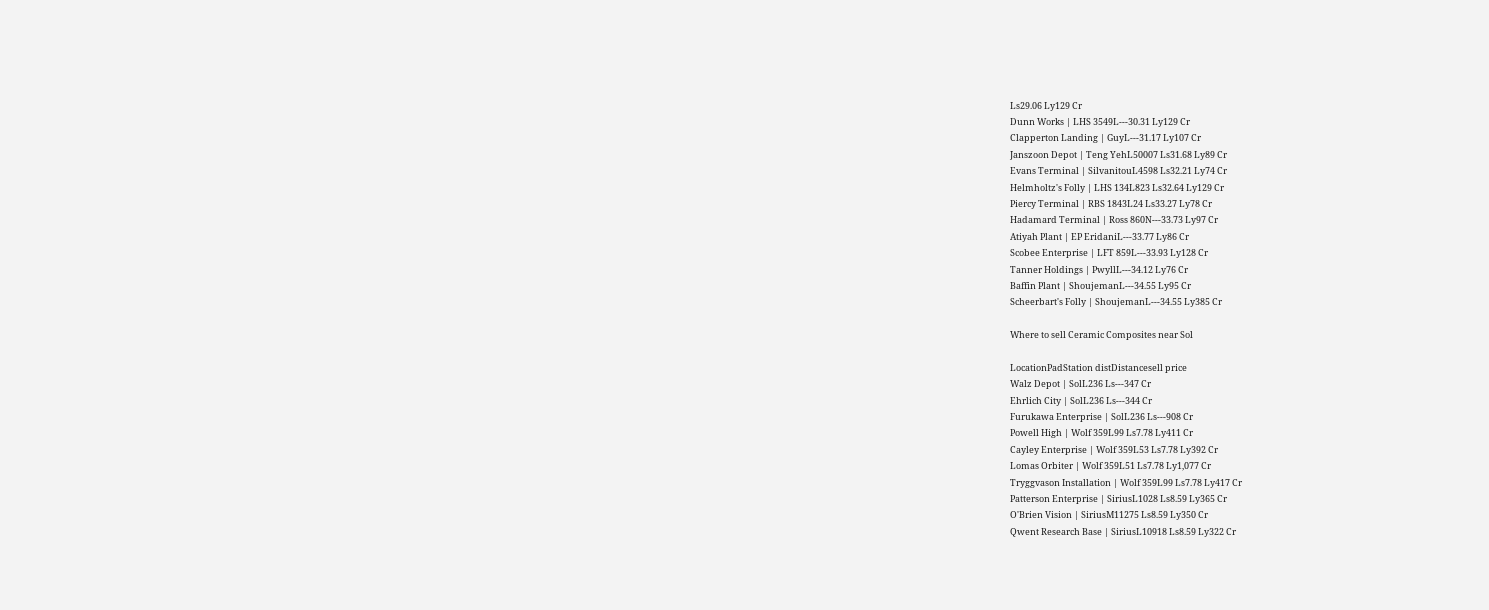Ls29.06 Ly129 Cr
Dunn Works | LHS 3549L---30.31 Ly129 Cr
Clapperton Landing | GuyL---31.17 Ly107 Cr
Janszoon Depot | Teng YehL50007 Ls31.68 Ly89 Cr
Evans Terminal | SilvanitouL4598 Ls32.21 Ly74 Cr
Helmholtz's Folly | LHS 134L823 Ls32.64 Ly129 Cr
Piercy Terminal | RBS 1843L24 Ls33.27 Ly78 Cr
Hadamard Terminal | Ross 860N---33.73 Ly97 Cr
Atiyah Plant | EP EridaniL---33.77 Ly86 Cr
Scobee Enterprise | LFT 859L---33.93 Ly128 Cr
Tanner Holdings | PwyllL---34.12 Ly76 Cr
Baffin Plant | ShoujemanL---34.55 Ly95 Cr
Scheerbart's Folly | ShoujemanL---34.55 Ly385 Cr

Where to sell Ceramic Composites near Sol

LocationPadStation distDistancesell price
Walz Depot | SolL236 Ls---347 Cr
Ehrlich City | SolL236 Ls---344 Cr
Furukawa Enterprise | SolL236 Ls---908 Cr
Powell High | Wolf 359L99 Ls7.78 Ly411 Cr
Cayley Enterprise | Wolf 359L53 Ls7.78 Ly392 Cr
Lomas Orbiter | Wolf 359L51 Ls7.78 Ly1,077 Cr
Tryggvason Installation | Wolf 359L99 Ls7.78 Ly417 Cr
Patterson Enterprise | SiriusL1028 Ls8.59 Ly365 Cr
O'Brien Vision | SiriusM11275 Ls8.59 Ly350 Cr
Qwent Research Base | SiriusL10918 Ls8.59 Ly322 Cr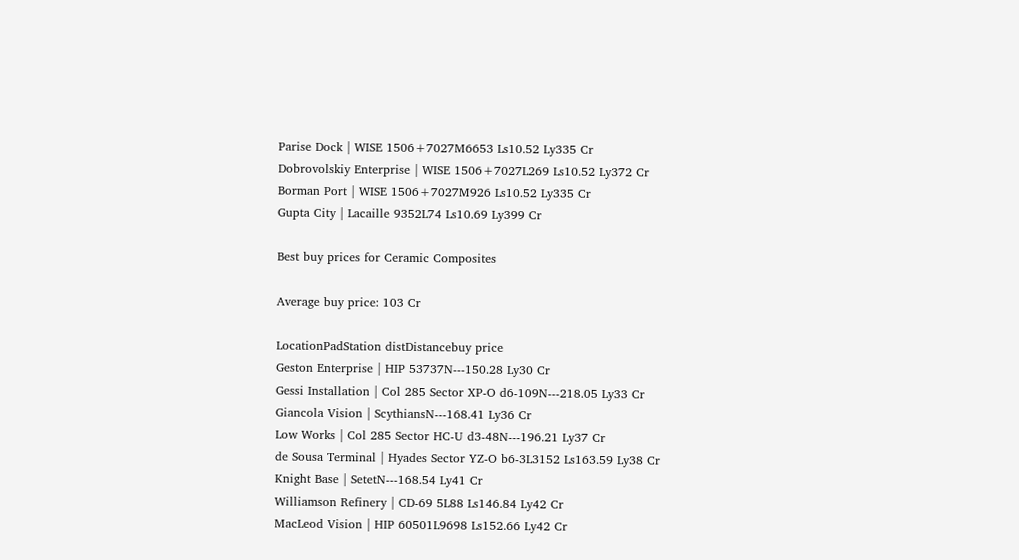Parise Dock | WISE 1506+7027M6653 Ls10.52 Ly335 Cr
Dobrovolskiy Enterprise | WISE 1506+7027L269 Ls10.52 Ly372 Cr
Borman Port | WISE 1506+7027M926 Ls10.52 Ly335 Cr
Gupta City | Lacaille 9352L74 Ls10.69 Ly399 Cr

Best buy prices for Ceramic Composites

Average buy price: 103 Cr

LocationPadStation distDistancebuy price
Geston Enterprise | HIP 53737N---150.28 Ly30 Cr
Gessi Installation | Col 285 Sector XP-O d6-109N---218.05 Ly33 Cr
Giancola Vision | ScythiansN---168.41 Ly36 Cr
Low Works | Col 285 Sector HC-U d3-48N---196.21 Ly37 Cr
de Sousa Terminal | Hyades Sector YZ-O b6-3L3152 Ls163.59 Ly38 Cr
Knight Base | SetetN---168.54 Ly41 Cr
Williamson Refinery | CD-69 5L88 Ls146.84 Ly42 Cr
MacLeod Vision | HIP 60501L9698 Ls152.66 Ly42 Cr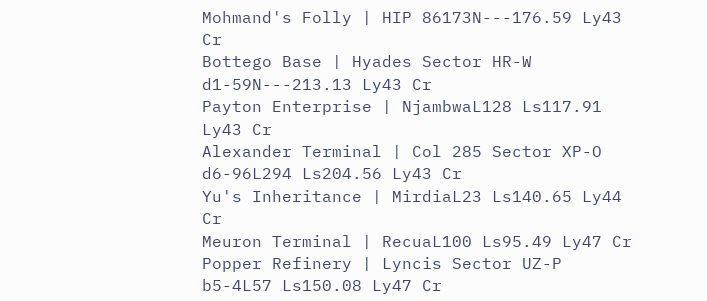Mohmand's Folly | HIP 86173N---176.59 Ly43 Cr
Bottego Base | Hyades Sector HR-W d1-59N---213.13 Ly43 Cr
Payton Enterprise | NjambwaL128 Ls117.91 Ly43 Cr
Alexander Terminal | Col 285 Sector XP-O d6-96L294 Ls204.56 Ly43 Cr
Yu's Inheritance | MirdiaL23 Ls140.65 Ly44 Cr
Meuron Terminal | RecuaL100 Ls95.49 Ly47 Cr
Popper Refinery | Lyncis Sector UZ-P b5-4L57 Ls150.08 Ly47 Cr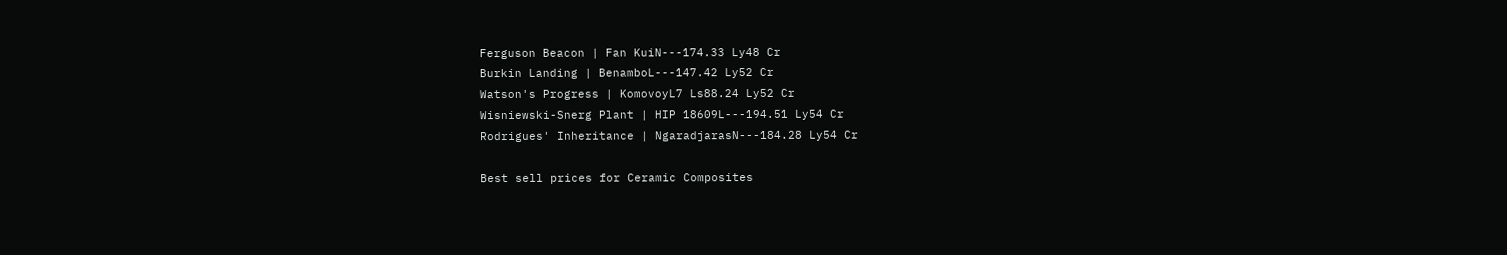Ferguson Beacon | Fan KuiN---174.33 Ly48 Cr
Burkin Landing | BenamboL---147.42 Ly52 Cr
Watson's Progress | KomovoyL7 Ls88.24 Ly52 Cr
Wisniewski-Snerg Plant | HIP 18609L---194.51 Ly54 Cr
Rodrigues' Inheritance | NgaradjarasN---184.28 Ly54 Cr

Best sell prices for Ceramic Composites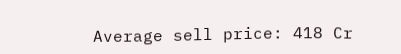Average sell price: 418 Cr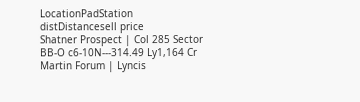LocationPadStation distDistancesell price
Shatner Prospect | Col 285 Sector BB-O c6-10N---314.49 Ly1,164 Cr
Martin Forum | Lyncis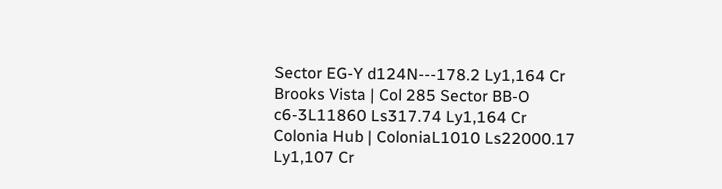Sector EG-Y d124N---178.2 Ly1,164 Cr
Brooks Vista | Col 285 Sector BB-O c6-3L11860 Ls317.74 Ly1,164 Cr
Colonia Hub | ColoniaL1010 Ls22000.17 Ly1,107 Cr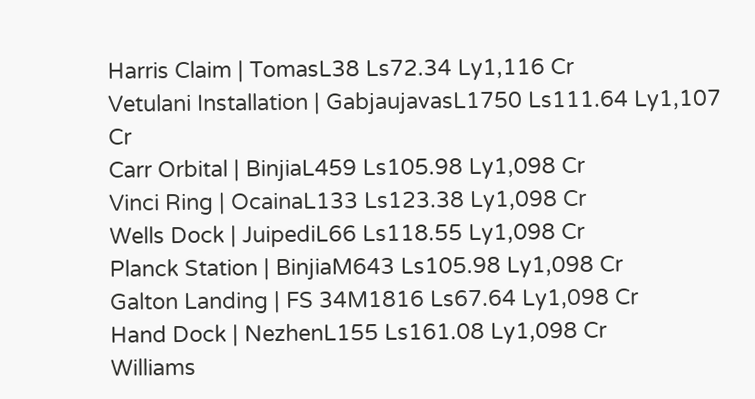Harris Claim | TomasL38 Ls72.34 Ly1,116 Cr
Vetulani Installation | GabjaujavasL1750 Ls111.64 Ly1,107 Cr
Carr Orbital | BinjiaL459 Ls105.98 Ly1,098 Cr
Vinci Ring | OcainaL133 Ls123.38 Ly1,098 Cr
Wells Dock | JuipediL66 Ls118.55 Ly1,098 Cr
Planck Station | BinjiaM643 Ls105.98 Ly1,098 Cr
Galton Landing | FS 34M1816 Ls67.64 Ly1,098 Cr
Hand Dock | NezhenL155 Ls161.08 Ly1,098 Cr
Williams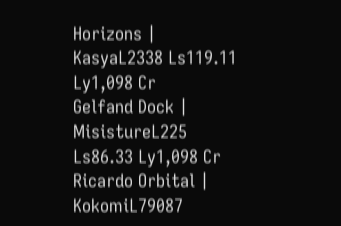Horizons | KasyaL2338 Ls119.11 Ly1,098 Cr
Gelfand Dock | MisistureL225 Ls86.33 Ly1,098 Cr
Ricardo Orbital | KokomiL79087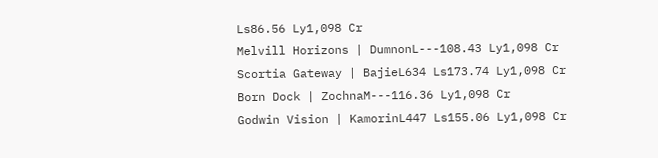Ls86.56 Ly1,098 Cr
Melvill Horizons | DumnonL---108.43 Ly1,098 Cr
Scortia Gateway | BajieL634 Ls173.74 Ly1,098 Cr
Born Dock | ZochnaM---116.36 Ly1,098 Cr
Godwin Vision | KamorinL447 Ls155.06 Ly1,098 Cr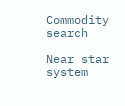Commodity search

Near star system